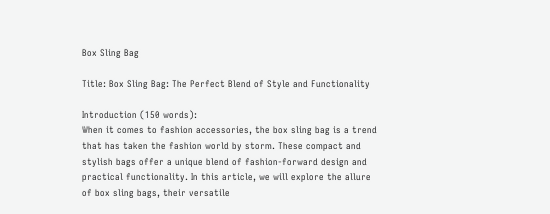Box Sling Bag

Title: Box Sling Bag: The Perfect Blend of Style and Functionality

Introduction (150 words):
When it comes to fashion accessories, the box sling bag is a trend that has taken the fashion world by storm. These compact and stylish bags offer a unique blend of fashion-forward design and practical functionality. In this article, we will explore the allure of box sling bags, their versatile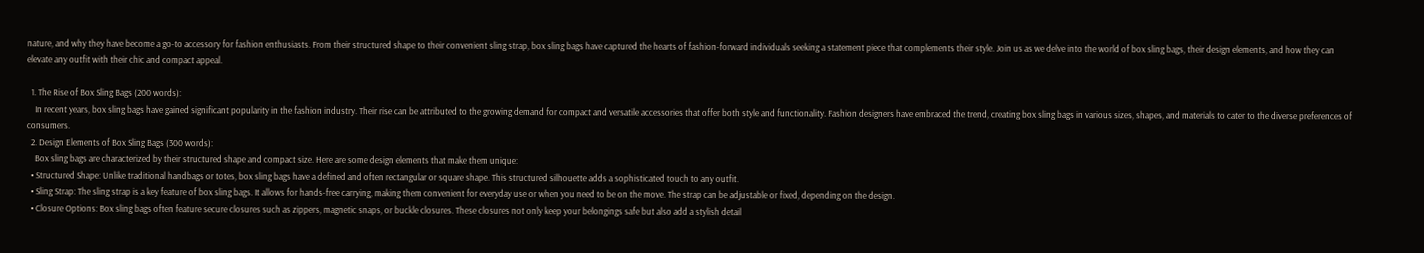nature, and why they have become a go-to accessory for fashion enthusiasts. From their structured shape to their convenient sling strap, box sling bags have captured the hearts of fashion-forward individuals seeking a statement piece that complements their style. Join us as we delve into the world of box sling bags, their design elements, and how they can elevate any outfit with their chic and compact appeal.

  1. The Rise of Box Sling Bags (200 words):
    In recent years, box sling bags have gained significant popularity in the fashion industry. Their rise can be attributed to the growing demand for compact and versatile accessories that offer both style and functionality. Fashion designers have embraced the trend, creating box sling bags in various sizes, shapes, and materials to cater to the diverse preferences of consumers.
  2. Design Elements of Box Sling Bags (300 words):
    Box sling bags are characterized by their structured shape and compact size. Here are some design elements that make them unique:
  • Structured Shape: Unlike traditional handbags or totes, box sling bags have a defined and often rectangular or square shape. This structured silhouette adds a sophisticated touch to any outfit.
  • Sling Strap: The sling strap is a key feature of box sling bags. It allows for hands-free carrying, making them convenient for everyday use or when you need to be on the move. The strap can be adjustable or fixed, depending on the design.
  • Closure Options: Box sling bags often feature secure closures such as zippers, magnetic snaps, or buckle closures. These closures not only keep your belongings safe but also add a stylish detail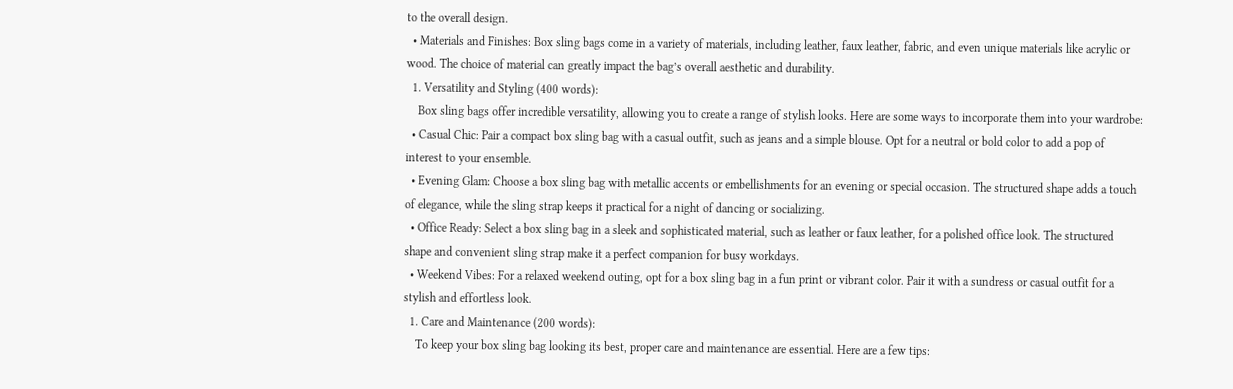to the overall design.
  • Materials and Finishes: Box sling bags come in a variety of materials, including leather, faux leather, fabric, and even unique materials like acrylic or wood. The choice of material can greatly impact the bag’s overall aesthetic and durability.
  1. Versatility and Styling (400 words):
    Box sling bags offer incredible versatility, allowing you to create a range of stylish looks. Here are some ways to incorporate them into your wardrobe:
  • Casual Chic: Pair a compact box sling bag with a casual outfit, such as jeans and a simple blouse. Opt for a neutral or bold color to add a pop of interest to your ensemble.
  • Evening Glam: Choose a box sling bag with metallic accents or embellishments for an evening or special occasion. The structured shape adds a touch of elegance, while the sling strap keeps it practical for a night of dancing or socializing.
  • Office Ready: Select a box sling bag in a sleek and sophisticated material, such as leather or faux leather, for a polished office look. The structured shape and convenient sling strap make it a perfect companion for busy workdays.
  • Weekend Vibes: For a relaxed weekend outing, opt for a box sling bag in a fun print or vibrant color. Pair it with a sundress or casual outfit for a stylish and effortless look.
  1. Care and Maintenance (200 words):
    To keep your box sling bag looking its best, proper care and maintenance are essential. Here are a few tips: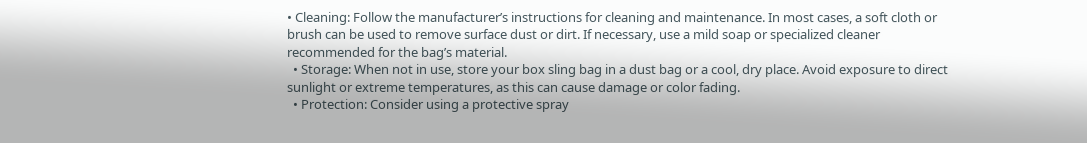• Cleaning: Follow the manufacturer’s instructions for cleaning and maintenance. In most cases, a soft cloth or brush can be used to remove surface dust or dirt. If necessary, use a mild soap or specialized cleaner recommended for the bag’s material.
  • Storage: When not in use, store your box sling bag in a dust bag or a cool, dry place. Avoid exposure to direct sunlight or extreme temperatures, as this can cause damage or color fading.
  • Protection: Consider using a protective spray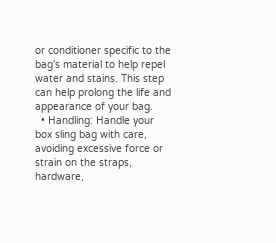or conditioner specific to the bag’s material to help repel water and stains. This step can help prolong the life and appearance of your bag.
  • Handling: Handle your box sling bag with care, avoiding excessive force or strain on the straps, hardware,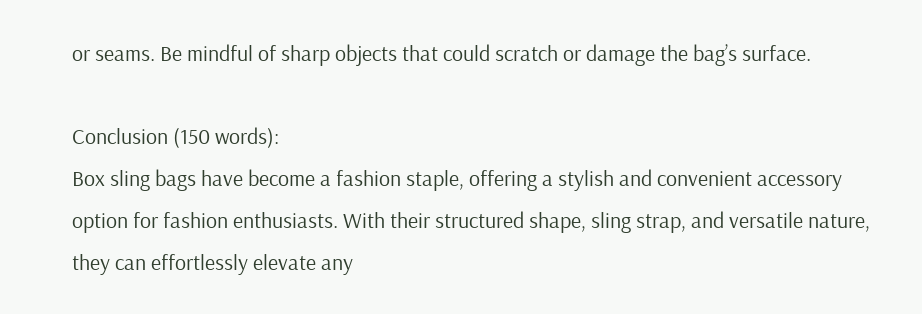or seams. Be mindful of sharp objects that could scratch or damage the bag’s surface.

Conclusion (150 words):
Box sling bags have become a fashion staple, offering a stylish and convenient accessory option for fashion enthusiasts. With their structured shape, sling strap, and versatile nature, they can effortlessly elevate any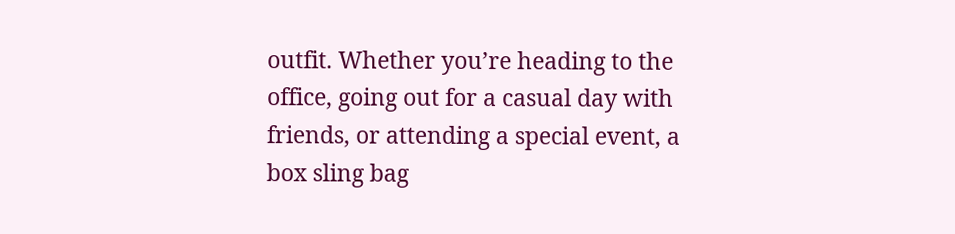outfit. Whether you’re heading to the office, going out for a casual day with friends, or attending a special event, a box sling bag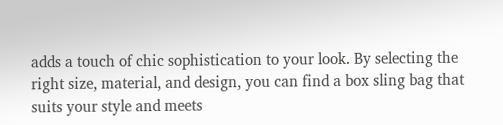adds a touch of chic sophistication to your look. By selecting the right size, material, and design, you can find a box sling bag that suits your style and meets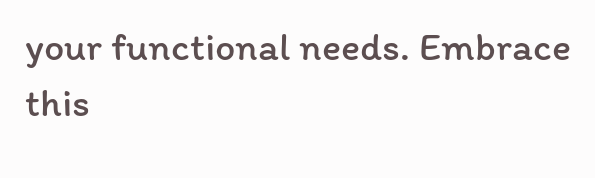your functional needs. Embrace this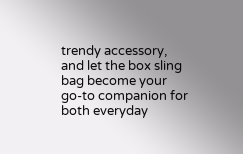trendy accessory, and let the box sling bag become your go-to companion for both everyday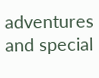adventures and special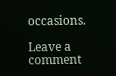occasions.

Leave a comment